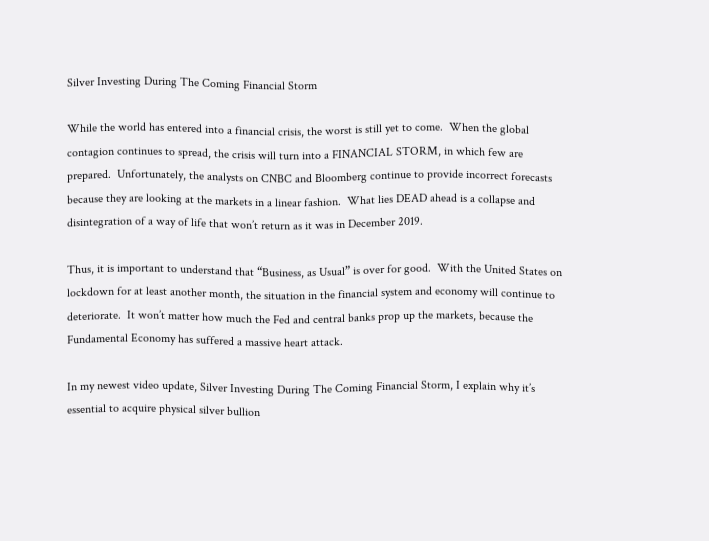Silver Investing During The Coming Financial Storm

While the world has entered into a financial crisis, the worst is still yet to come.  When the global contagion continues to spread, the crisis will turn into a FINANCIAL STORM, in which few are prepared.  Unfortunately, the analysts on CNBC and Bloomberg continue to provide incorrect forecasts because they are looking at the markets in a linear fashion.  What lies DEAD ahead is a collapse and disintegration of a way of life that won’t return as it was in December 2019.

Thus, it is important to understand that “Business, as Usual” is over for good.  With the United States on lockdown for at least another month, the situation in the financial system and economy will continue to deteriorate.  It won’t matter how much the Fed and central banks prop up the markets, because the Fundamental Economy has suffered a massive heart attack.

In my newest video update, Silver Investing During The Coming Financial Storm, I explain why it’s essential to acquire physical silver bullion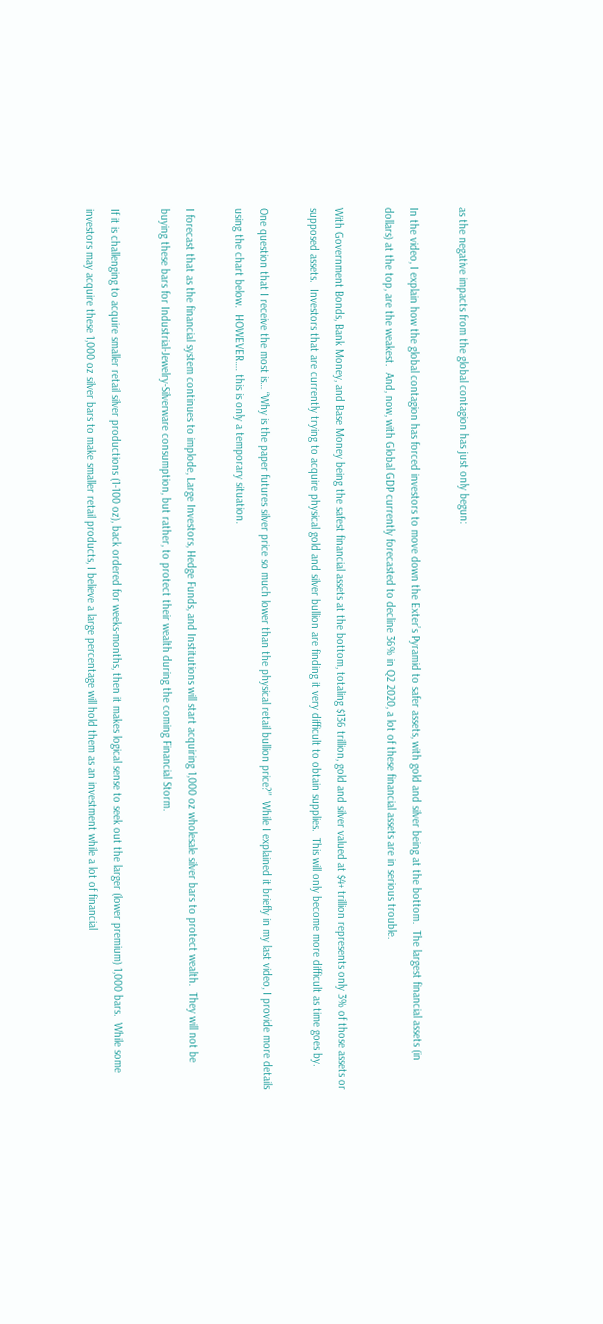as the negative impacts from the global contagion has just only begun:

In the video, I explain how the global contagion has forced investors to move down the Exter’s Pyramid to safer assets, with gold and silver being at the bottom.  The largest financial assets (in dollars) at the top, are the weakest.  And, now, with Global GDP currently forecasted to decline 36% in Q2 2020, a lot of these financial assets are in serious trouble.

With Government Bonds, Bank Money, and Base Money being the safest financial assets at the bottom, totaling $136 trillion, gold and silver valued at $4+ trillion represents only 3% of those assets or supposed assets.  Investors that are currently trying to acquire physical gold and silver bullion are finding it very difficult to obtain supplies.  This will only become more difficult as time goes by.

One question that I receive the most is… “Why is the paper futures silver price so much lower than the physical retail bullion price?”  While I explained it briefly in my last video, I provide more details using the chart below.  HOWEVER…. this is only a temporary situation.

I forecast that as the financial system continues to implode, Large Investors, Hedge Funds, and Institutions will start acquiring 1,000 oz wholesale silver bars to protect wealth.  They will not be buying these bars for Industrial-Jewelry-Silverware consumption, but rather, to protect their wealth during the coming Financial Storm.

If it is challenging to acquire smaller retail silver productions (1-100 oz), back ordered for weeks-months, then it makes logical sense to seek out the larger (lower premium) 1,000 bars.  While some investors may acquire these 1,000 oz silver bars to make smaller retail products, I believe a large percentage will hold them as an investment while a lot of financial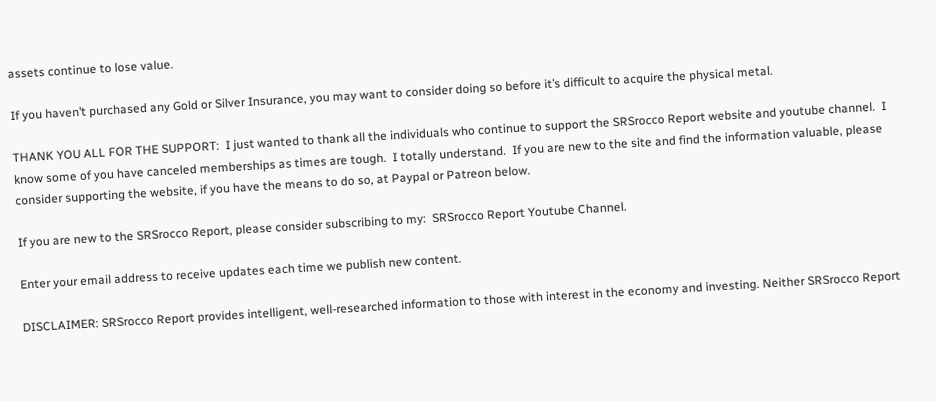assets continue to lose value.

If you haven’t purchased any Gold or Silver Insurance, you may want to consider doing so before it’s difficult to acquire the physical metal.

THANK YOU ALL FOR THE SUPPORT:  I just wanted to thank all the individuals who continue to support the SRSrocco Report website and youtube channel.  I know some of you have canceled memberships as times are tough.  I totally understand.  If you are new to the site and find the information valuable, please consider supporting the website, if you have the means to do so, at Paypal or Patreon below.

If you are new to the SRSrocco Report, please consider subscribing to my:  SRSrocco Report Youtube Channel.

Enter your email address to receive updates each time we publish new content.

DISCLAIMER: SRSrocco Report provides intelligent, well-researched information to those with interest in the economy and investing. Neither SRSrocco Report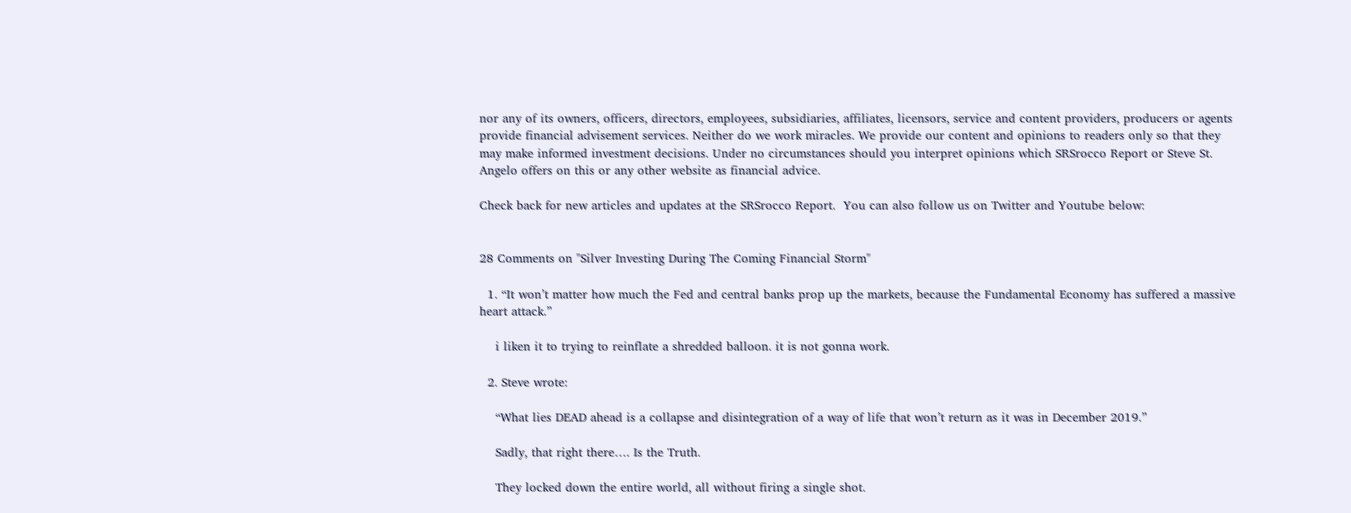nor any of its owners, officers, directors, employees, subsidiaries, affiliates, licensors, service and content providers, producers or agents provide financial advisement services. Neither do we work miracles. We provide our content and opinions to readers only so that they may make informed investment decisions. Under no circumstances should you interpret opinions which SRSrocco Report or Steve St. Angelo offers on this or any other website as financial advice.

Check back for new articles and updates at the SRSrocco Report.  You can also follow us on Twitter and Youtube below:


28 Comments on "Silver Investing During The Coming Financial Storm"

  1. “It won’t matter how much the Fed and central banks prop up the markets, because the Fundamental Economy has suffered a massive heart attack.”

    i liken it to trying to reinflate a shredded balloon. it is not gonna work.

  2. Steve wrote:

    “What lies DEAD ahead is a collapse and disintegration of a way of life that won’t return as it was in December 2019.”

    Sadly, that right there…. Is the Truth.

    They locked down the entire world, all without firing a single shot.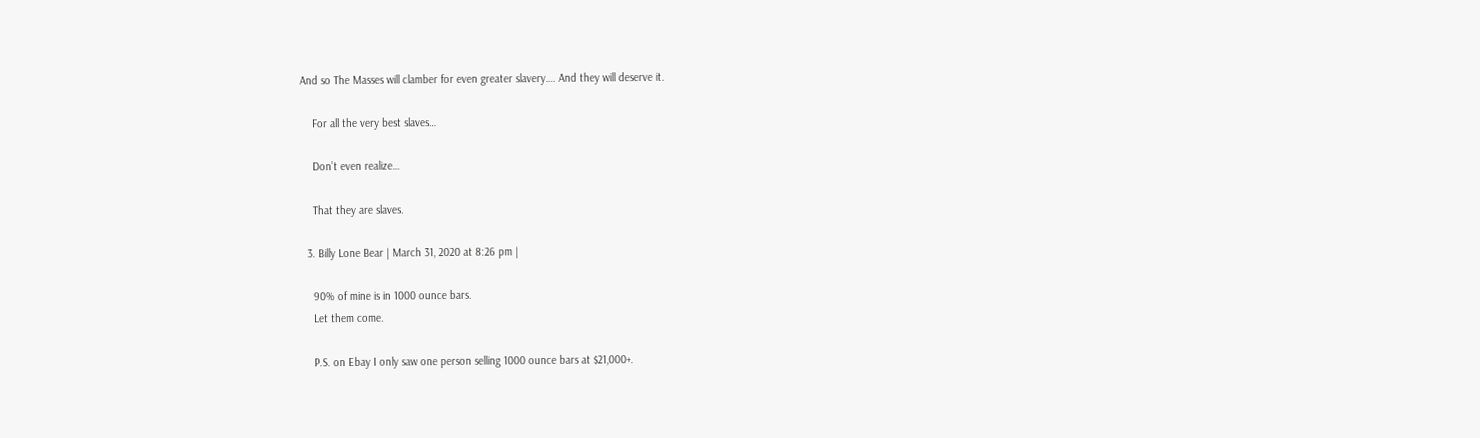And so The Masses will clamber for even greater slavery…. And they will deserve it.

    For all the very best slaves…

    Don’t even realize…

    That they are slaves.

  3. Billy Lone Bear | March 31, 2020 at 8:26 pm |

    90% of mine is in 1000 ounce bars.
    Let them come.

    P.S. on Ebay I only saw one person selling 1000 ounce bars at $21,000+.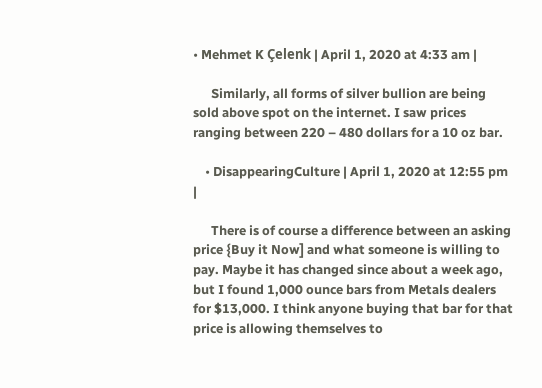• Mehmet K Çelenk | April 1, 2020 at 4:33 am |

      Similarly, all forms of silver bullion are being sold above spot on the internet. I saw prices ranging between 220 – 480 dollars for a 10 oz bar.

    • DisappearingCulture | April 1, 2020 at 12:55 pm |

      There is of course a difference between an asking price {Buy it Now] and what someone is willing to pay. Maybe it has changed since about a week ago, but I found 1,000 ounce bars from Metals dealers for $13,000. I think anyone buying that bar for that price is allowing themselves to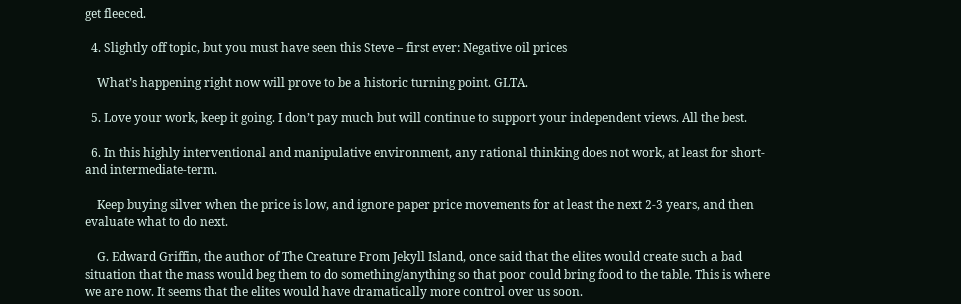get fleeced.

  4. Slightly off topic, but you must have seen this Steve – first ever: Negative oil prices

    What’s happening right now will prove to be a historic turning point. GLTA.

  5. Love your work, keep it going. I don’t pay much but will continue to support your independent views. All the best.

  6. In this highly interventional and manipulative environment, any rational thinking does not work, at least for short- and intermediate-term.

    Keep buying silver when the price is low, and ignore paper price movements for at least the next 2-3 years, and then evaluate what to do next.

    G. Edward Griffin, the author of The Creature From Jekyll Island, once said that the elites would create such a bad situation that the mass would beg them to do something/anything so that poor could bring food to the table. This is where we are now. It seems that the elites would have dramatically more control over us soon.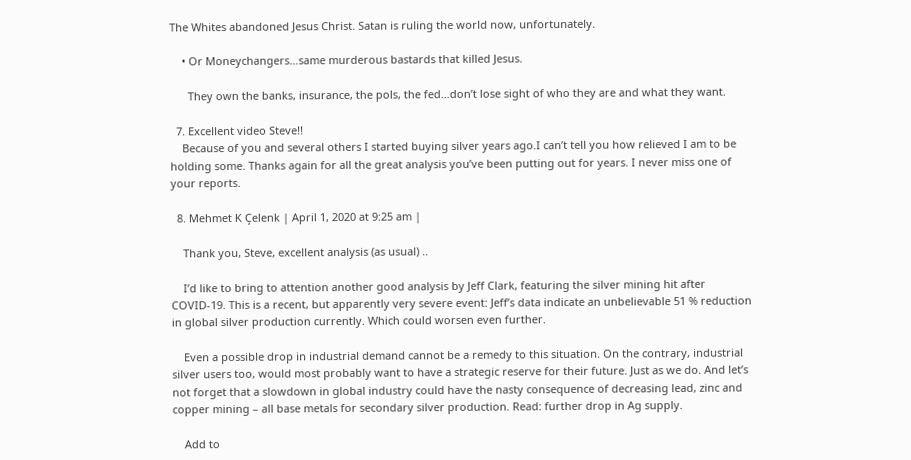The Whites abandoned Jesus Christ. Satan is ruling the world now, unfortunately.

    • Or Moneychangers…same murderous bastards that killed Jesus.

      They own the banks, insurance, the pols, the fed…don’t lose sight of who they are and what they want.

  7. Excellent video Steve!!
    Because of you and several others I started buying silver years ago.I can’t tell you how relieved I am to be holding some. Thanks again for all the great analysis you’ve been putting out for years. I never miss one of your reports.

  8. Mehmet K Çelenk | April 1, 2020 at 9:25 am |

    Thank you, Steve, excellent analysis (as usual) ..

    I’d like to bring to attention another good analysis by Jeff Clark, featuring the silver mining hit after COVID-19. This is a recent, but apparently very severe event: Jeff’s data indicate an unbelievable 51 % reduction in global silver production currently. Which could worsen even further.

    Even a possible drop in industrial demand cannot be a remedy to this situation. On the contrary, industrial silver users too, would most probably want to have a strategic reserve for their future. Just as we do. And let’s not forget that a slowdown in global industry could have the nasty consequence of decreasing lead, zinc and copper mining – all base metals for secondary silver production. Read: further drop in Ag supply.

    Add to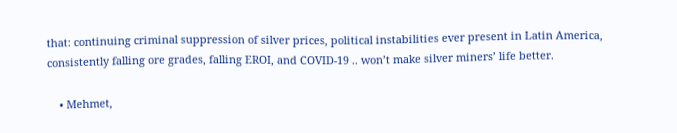that: continuing criminal suppression of silver prices, political instabilities ever present in Latin America, consistently falling ore grades, falling EROI, and COVID-19 .. won’t make silver miners’ life better.

    • Mehmet,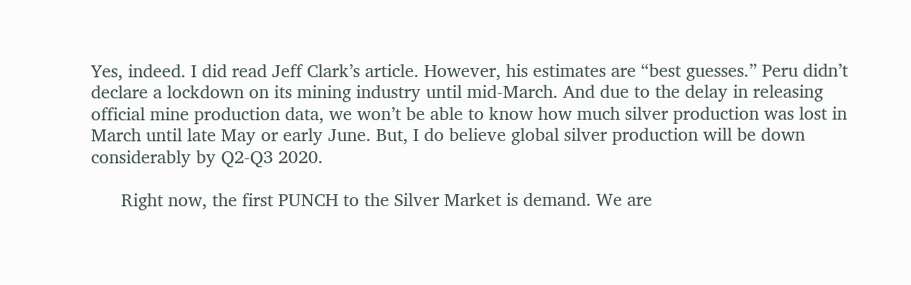Yes, indeed. I did read Jeff Clark’s article. However, his estimates are “best guesses.” Peru didn’t declare a lockdown on its mining industry until mid-March. And due to the delay in releasing official mine production data, we won’t be able to know how much silver production was lost in March until late May or early June. But, I do believe global silver production will be down considerably by Q2-Q3 2020.

      Right now, the first PUNCH to the Silver Market is demand. We are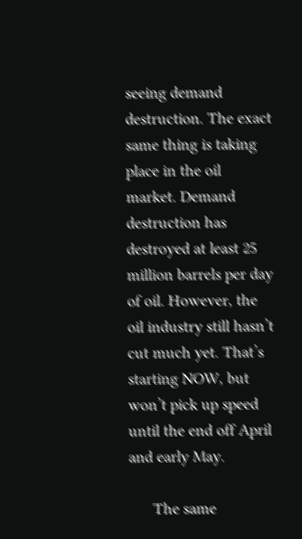seeing demand destruction. The exact same thing is taking place in the oil market. Demand destruction has destroyed at least 25 million barrels per day of oil. However, the oil industry still hasn’t cut much yet. That’s starting NOW, but won’t pick up speed until the end off April and early May.

      The same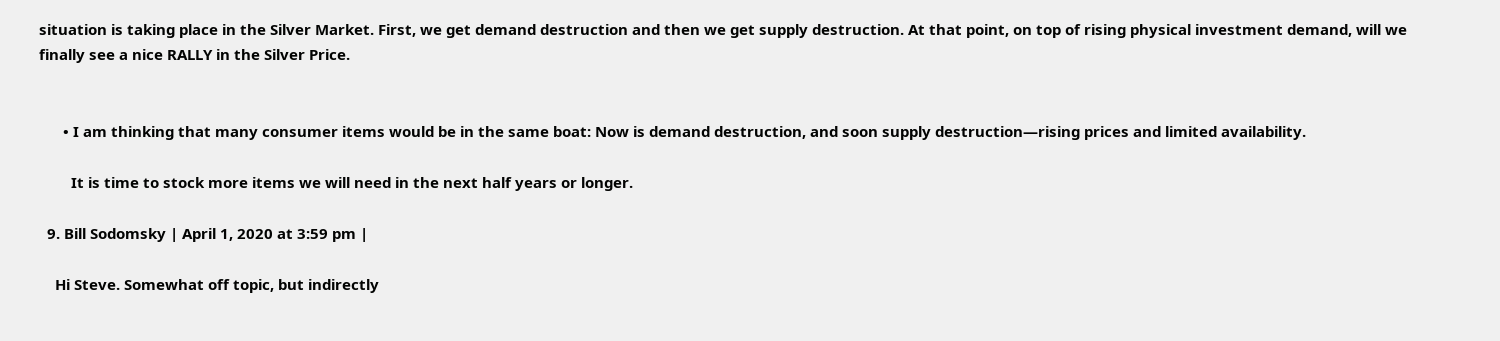situation is taking place in the Silver Market. First, we get demand destruction and then we get supply destruction. At that point, on top of rising physical investment demand, will we finally see a nice RALLY in the Silver Price.


      • I am thinking that many consumer items would be in the same boat: Now is demand destruction, and soon supply destruction—rising prices and limited availability.

        It is time to stock more items we will need in the next half years or longer.

  9. Bill Sodomsky | April 1, 2020 at 3:59 pm |

    Hi Steve. Somewhat off topic, but indirectly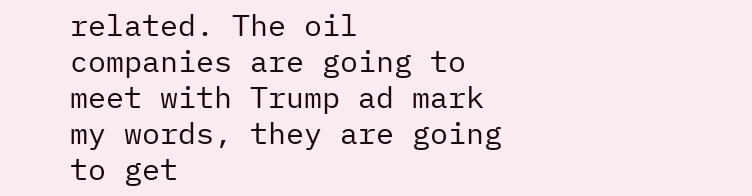related. The oil companies are going to meet with Trump ad mark my words, they are going to get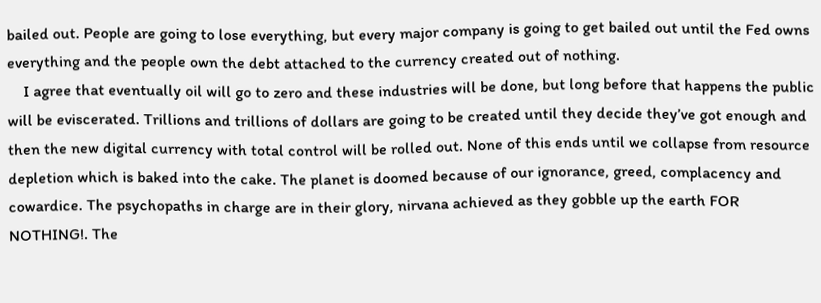bailed out. People are going to lose everything, but every major company is going to get bailed out until the Fed owns everything and the people own the debt attached to the currency created out of nothing.
    I agree that eventually oil will go to zero and these industries will be done, but long before that happens the public will be eviscerated. Trillions and trillions of dollars are going to be created until they decide they’ve got enough and then the new digital currency with total control will be rolled out. None of this ends until we collapse from resource depletion which is baked into the cake. The planet is doomed because of our ignorance, greed, complacency and cowardice. The psychopaths in charge are in their glory, nirvana achieved as they gobble up the earth FOR NOTHING!. The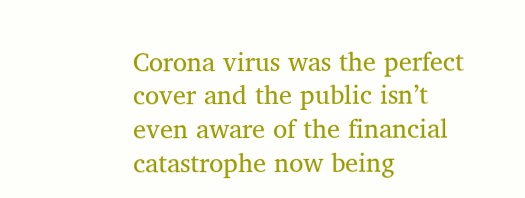Corona virus was the perfect cover and the public isn’t even aware of the financial catastrophe now being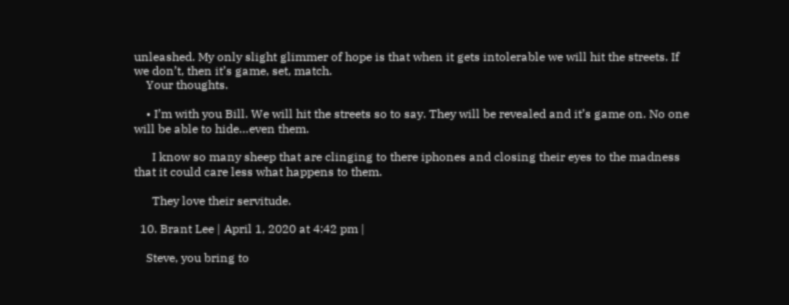unleashed. My only slight glimmer of hope is that when it gets intolerable we will hit the streets. If we don’t, then it’s game, set, match.
    Your thoughts.

    • I’m with you Bill. We will hit the streets so to say. They will be revealed and it’s game on. No one will be able to hide…even them.

      I know so many sheep that are clinging to there iphones and closing their eyes to the madness that it could care less what happens to them.

      They love their servitude.

  10. Brant Lee | April 1, 2020 at 4:42 pm |

    Steve, you bring to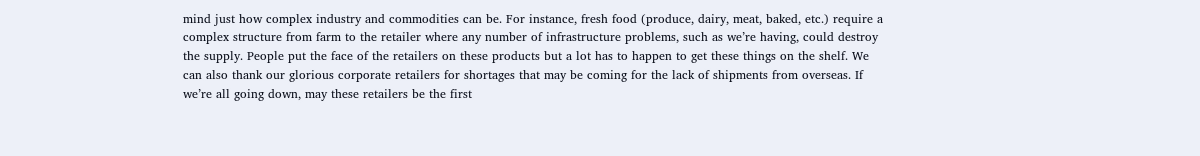mind just how complex industry and commodities can be. For instance, fresh food (produce, dairy, meat, baked, etc.) require a complex structure from farm to the retailer where any number of infrastructure problems, such as we’re having, could destroy the supply. People put the face of the retailers on these products but a lot has to happen to get these things on the shelf. We can also thank our glorious corporate retailers for shortages that may be coming for the lack of shipments from overseas. If we’re all going down, may these retailers be the first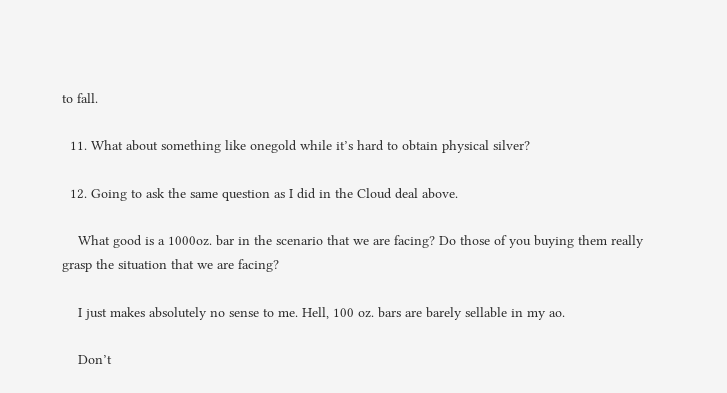to fall.

  11. What about something like onegold while it’s hard to obtain physical silver?

  12. Going to ask the same question as I did in the Cloud deal above.

    What good is a 1000oz. bar in the scenario that we are facing? Do those of you buying them really grasp the situation that we are facing?

    I just makes absolutely no sense to me. Hell, 100 oz. bars are barely sellable in my ao.

    Don’t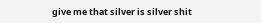give me that silver is silver shit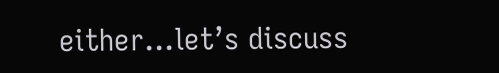either…let’s discuss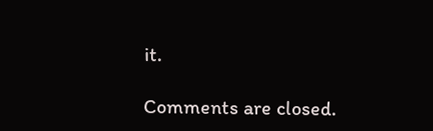it.

Comments are closed.